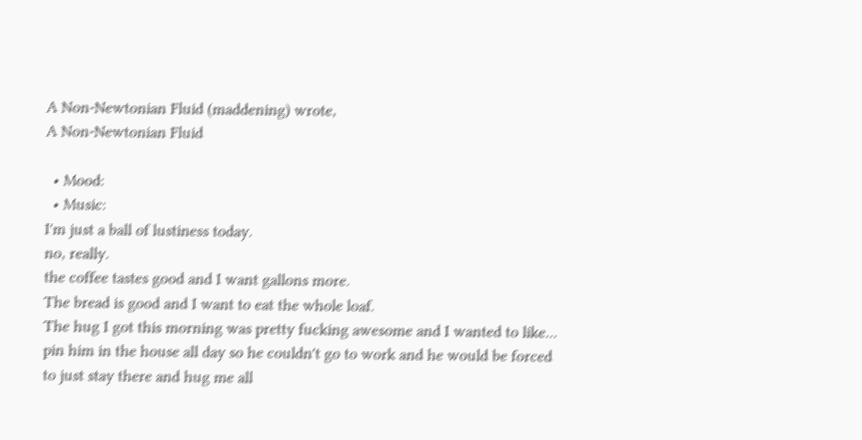A Non-Newtonian Fluid (maddening) wrote,
A Non-Newtonian Fluid

  • Mood:
  • Music:
I'm just a ball of lustiness today.
no, really.
the coffee tastes good and I want gallons more.
The bread is good and I want to eat the whole loaf.
The hug I got this morning was pretty fucking awesome and I wanted to like... pin him in the house all day so he couldn't go to work and he would be forced to just stay there and hug me all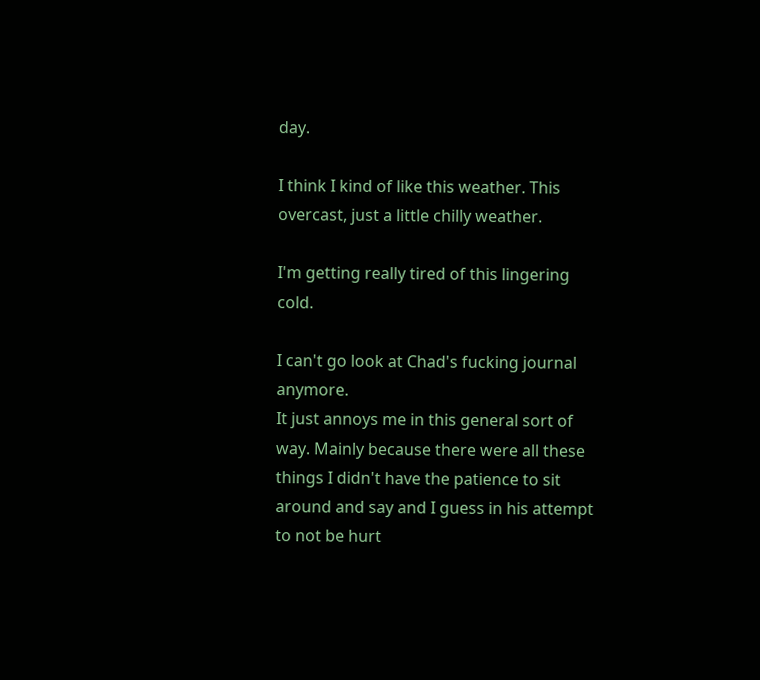day.

I think I kind of like this weather. This overcast, just a little chilly weather.

I'm getting really tired of this lingering cold.

I can't go look at Chad's fucking journal anymore.
It just annoys me in this general sort of way. Mainly because there were all these things I didn't have the patience to sit around and say and I guess in his attempt to not be hurt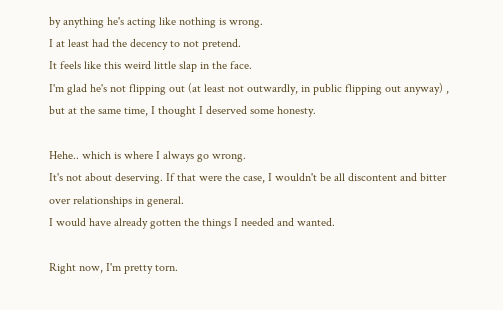by anything he's acting like nothing is wrong.
I at least had the decency to not pretend.
It feels like this weird little slap in the face.
I'm glad he's not flipping out (at least not outwardly, in public flipping out anyway) , but at the same time, I thought I deserved some honesty.

Hehe.. which is where I always go wrong.
It's not about deserving. If that were the case, I wouldn't be all discontent and bitter over relationships in general.
I would have already gotten the things I needed and wanted.

Right now, I'm pretty torn.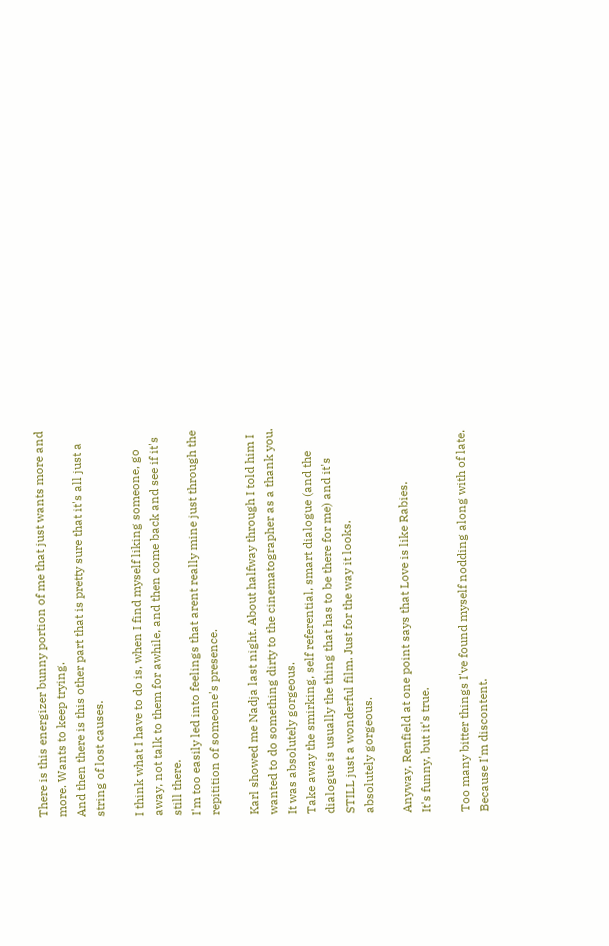There is this energizer bunny portion of me that just wants more and more. Wants to keep trying.
And then there is this other part that is pretty sure that it's all just a string of lost causes.

I think what I have to do is, when I find myself liking someone, go away, not talk to them for awhile, and then come back and see if it's still there.
I'm too easily led into feelings that arent really mine just through the repitition of someone's presence.

Karl showed me Nadja last night. About halfway through I told him I wanted to do something dirty to the cinematographer as a thank you. It was absolutely gorgeous.
Take away the smirking, self referential, smart dialogue (and the dialogue is usually the thing that has to be there for me) and it's STILL just a wonderful film. Just for the way it looks.
absolutely gorgeous.

Anyway, Renfield at one point says that Love is like Rabies.
It's funny, but it's true.

Too many bitter things I've found myself nodding along with of late.
Because I'm discontent.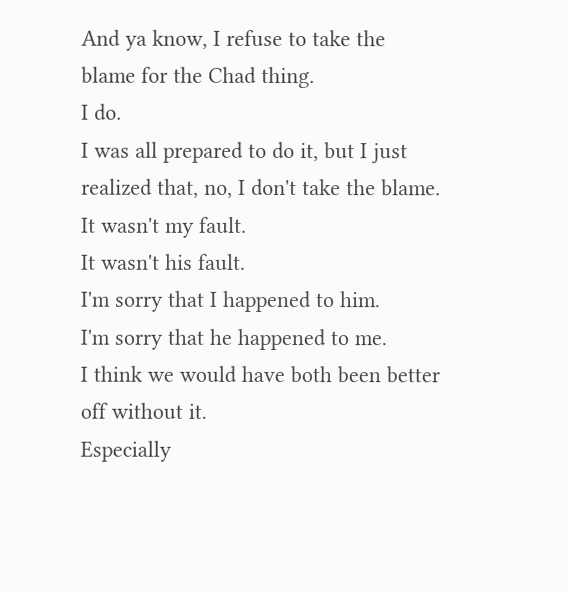And ya know, I refuse to take the blame for the Chad thing.
I do.
I was all prepared to do it, but I just realized that, no, I don't take the blame. It wasn't my fault.
It wasn't his fault.
I'm sorry that I happened to him.
I'm sorry that he happened to me.
I think we would have both been better off without it.
Especially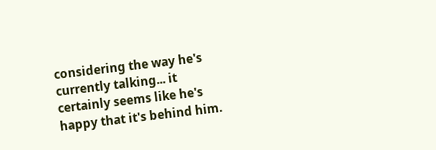considering the way he's currently talking... it certainly seems like he's happy that it's behind him.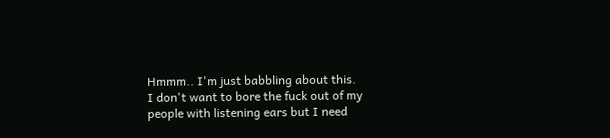Hmmm.. I'm just babbling about this.
I don't want to bore the fuck out of my people with listening ears but I need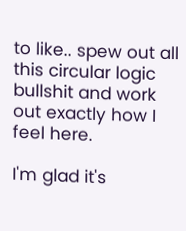to like.. spew out all this circular logic bullshit and work out exactly how I feel here.

I'm glad it's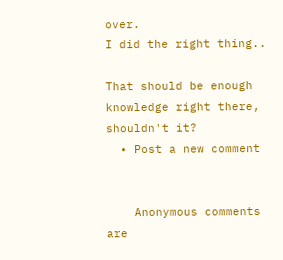over.
I did the right thing..

That should be enough knowledge right there, shouldn't it?
  • Post a new comment


    Anonymous comments are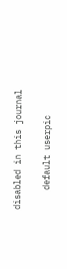disabled in this journal

    default userpic